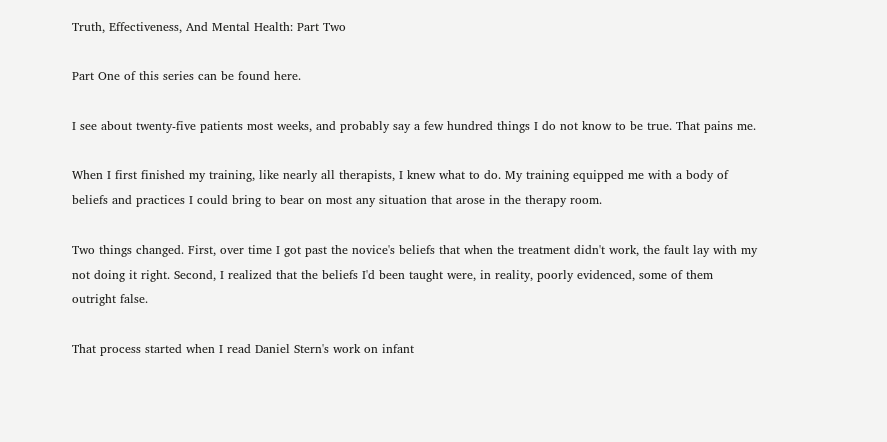Truth, Effectiveness, And Mental Health: Part Two

Part One of this series can be found here.

I see about twenty-five patients most weeks, and probably say a few hundred things I do not know to be true. That pains me.

When I first finished my training, like nearly all therapists, I knew what to do. My training equipped me with a body of beliefs and practices I could bring to bear on most any situation that arose in the therapy room.

Two things changed. First, over time I got past the novice's beliefs that when the treatment didn't work, the fault lay with my not doing it right. Second, I realized that the beliefs I'd been taught were, in reality, poorly evidenced, some of them outright false.

That process started when I read Daniel Stern's work on infant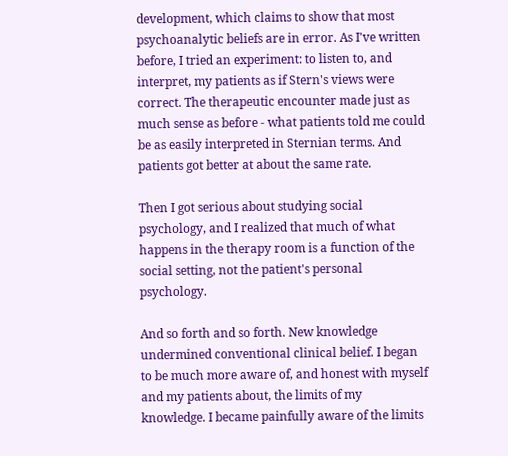development, which claims to show that most psychoanalytic beliefs are in error. As I've written before, I tried an experiment: to listen to, and interpret, my patients as if Stern's views were correct. The therapeutic encounter made just as much sense as before - what patients told me could be as easily interpreted in Sternian terms. And patients got better at about the same rate.

Then I got serious about studying social psychology, and I realized that much of what happens in the therapy room is a function of the social setting, not the patient's personal psychology.

And so forth and so forth. New knowledge undermined conventional clinical belief. I began to be much more aware of, and honest with myself and my patients about, the limits of my knowledge. I became painfully aware of the limits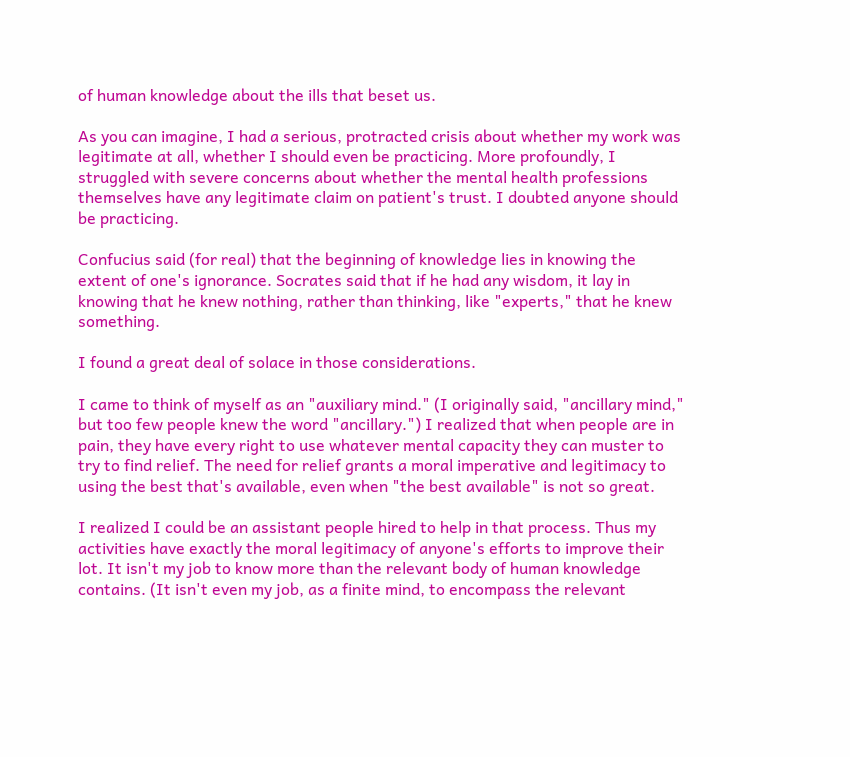of human knowledge about the ills that beset us.

As you can imagine, I had a serious, protracted crisis about whether my work was legitimate at all, whether I should even be practicing. More profoundly, I struggled with severe concerns about whether the mental health professions themselves have any legitimate claim on patient's trust. I doubted anyone should be practicing.

Confucius said (for real) that the beginning of knowledge lies in knowing the extent of one's ignorance. Socrates said that if he had any wisdom, it lay in knowing that he knew nothing, rather than thinking, like "experts," that he knew something.

I found a great deal of solace in those considerations.

I came to think of myself as an "auxiliary mind." (I originally said, "ancillary mind," but too few people knew the word "ancillary.") I realized that when people are in pain, they have every right to use whatever mental capacity they can muster to try to find relief. The need for relief grants a moral imperative and legitimacy to using the best that's available, even when "the best available" is not so great.

I realized I could be an assistant people hired to help in that process. Thus my activities have exactly the moral legitimacy of anyone's efforts to improve their lot. It isn't my job to know more than the relevant body of human knowledge contains. (It isn't even my job, as a finite mind, to encompass the relevant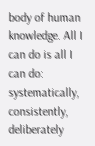body of human knowledge. All I can do is all I can do: systematically, consistently, deliberately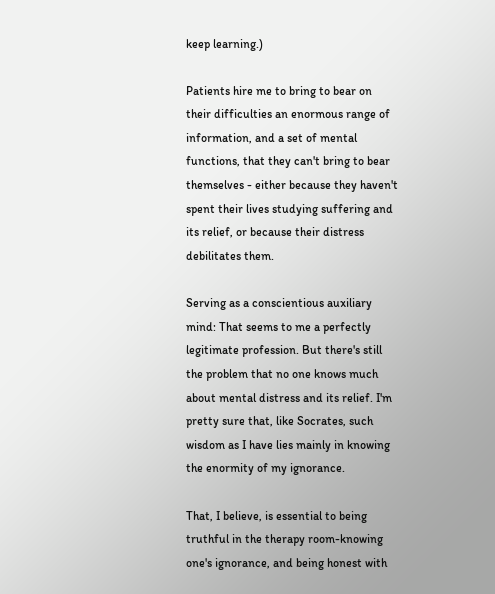keep learning.)

Patients hire me to bring to bear on their difficulties an enormous range of information, and a set of mental functions, that they can't bring to bear themselves - either because they haven't spent their lives studying suffering and its relief, or because their distress debilitates them.

Serving as a conscientious auxiliary mind: That seems to me a perfectly legitimate profession. But there's still the problem that no one knows much about mental distress and its relief. I'm pretty sure that, like Socrates, such wisdom as I have lies mainly in knowing the enormity of my ignorance.

That, I believe, is essential to being truthful in the therapy room-knowing one's ignorance, and being honest with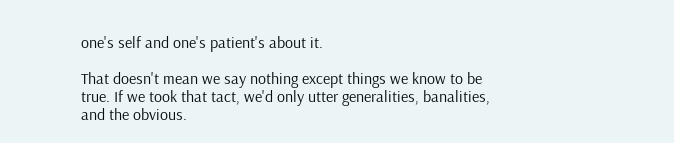one's self and one's patient's about it.

That doesn't mean we say nothing except things we know to be true. If we took that tact, we'd only utter generalities, banalities, and the obvious.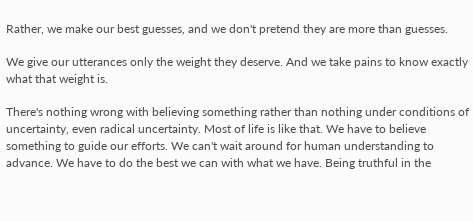Rather, we make our best guesses, and we don't pretend they are more than guesses.

We give our utterances only the weight they deserve. And we take pains to know exactly what that weight is.

There's nothing wrong with believing something rather than nothing under conditions of uncertainty, even radical uncertainty. Most of life is like that. We have to believe something to guide our efforts. We can't wait around for human understanding to advance. We have to do the best we can with what we have. Being truthful in the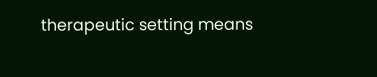therapeutic setting means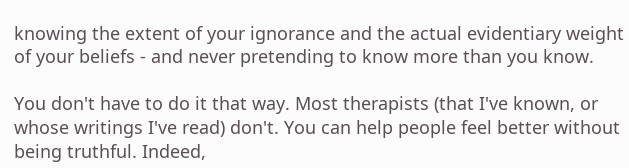knowing the extent of your ignorance and the actual evidentiary weight of your beliefs - and never pretending to know more than you know.

You don't have to do it that way. Most therapists (that I've known, or whose writings I've read) don't. You can help people feel better without being truthful. Indeed,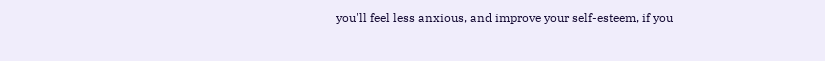you'll feel less anxious, and improve your self-esteem, if you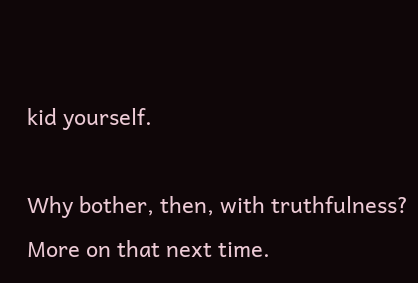kid yourself.

Why bother, then, with truthfulness? More on that next time.